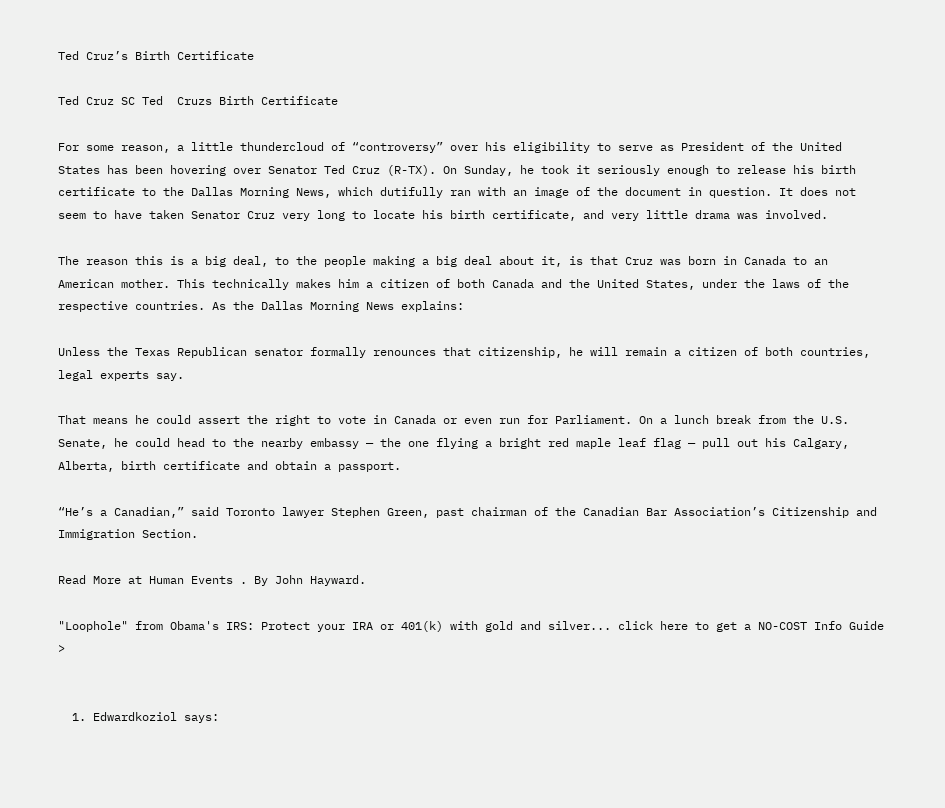Ted Cruz’s Birth Certificate

Ted Cruz SC Ted  Cruzs Birth Certificate

For some reason, a little thundercloud of “controversy” over his eligibility to serve as President of the United States has been hovering over Senator Ted Cruz (R-TX). On Sunday, he took it seriously enough to release his birth certificate to the Dallas Morning News, which dutifully ran with an image of the document in question. It does not seem to have taken Senator Cruz very long to locate his birth certificate, and very little drama was involved.

The reason this is a big deal, to the people making a big deal about it, is that Cruz was born in Canada to an American mother. This technically makes him a citizen of both Canada and the United States, under the laws of the respective countries. As the Dallas Morning News explains:

Unless the Texas Republican senator formally renounces that citizenship, he will remain a citizen of both countries, legal experts say.

That means he could assert the right to vote in Canada or even run for Parliament. On a lunch break from the U.S. Senate, he could head to the nearby embassy — the one flying a bright red maple leaf flag — pull out his Calgary, Alberta, birth certificate and obtain a passport.

“He’s a Canadian,” said Toronto lawyer Stephen Green, past chairman of the Canadian Bar Association’s Citizenship and Immigration Section.

Read More at Human Events . By John Hayward.

"Loophole" from Obama's IRS: Protect your IRA or 401(k) with gold and silver... click here to get a NO-COST Info Guide >


  1. Edwardkoziol says: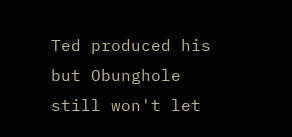Ted produced his but Obunghole still won't let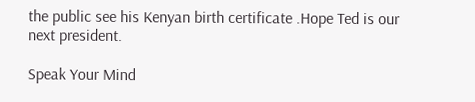the public see his Kenyan birth certificate .Hope Ted is our next president.

Speak Your Mind